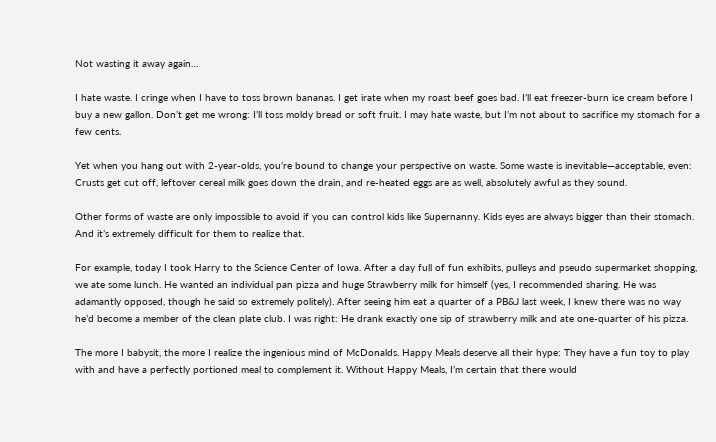Not wasting it away again…

I hate waste. I cringe when I have to toss brown bananas. I get irate when my roast beef goes bad. I’ll eat freezer-burn ice cream before I buy a new gallon. Don’t get me wrong: I’ll toss moldy bread or soft fruit. I may hate waste, but I’m not about to sacrifice my stomach for a few cents.

Yet when you hang out with 2-year-olds, you’re bound to change your perspective on waste. Some waste is inevitable—acceptable, even: Crusts get cut off, leftover cereal milk goes down the drain, and re-heated eggs are as well, absolutely awful as they sound.

Other forms of waste are only impossible to avoid if you can control kids like Supernanny. Kids eyes are always bigger than their stomach. And it’s extremely difficult for them to realize that.

For example, today I took Harry to the Science Center of Iowa. After a day full of fun exhibits, pulleys and pseudo supermarket shopping, we ate some lunch. He wanted an individual pan pizza and huge Strawberry milk for himself (yes, I recommended sharing. He was adamantly opposed, though he said so extremely politely). After seeing him eat a quarter of a PB&J last week, I knew there was no way he’d become a member of the clean plate club. I was right: He drank exactly one sip of strawberry milk and ate one-quarter of his pizza.

The more I babysit, the more I realize the ingenious mind of McDonalds. Happy Meals deserve all their hype: They have a fun toy to play with and have a perfectly portioned meal to complement it. Without Happy Meals, I’m certain that there would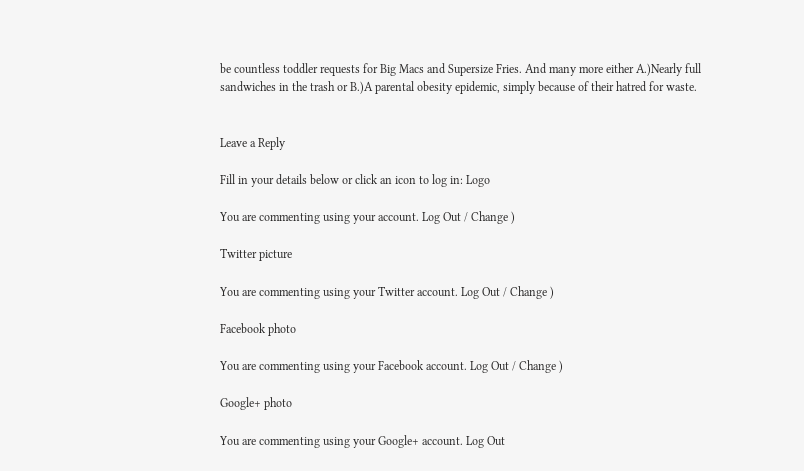be countless toddler requests for Big Macs and Supersize Fries. And many more either A.)Nearly full sandwiches in the trash or B.)A parental obesity epidemic, simply because of their hatred for waste.


Leave a Reply

Fill in your details below or click an icon to log in: Logo

You are commenting using your account. Log Out / Change )

Twitter picture

You are commenting using your Twitter account. Log Out / Change )

Facebook photo

You are commenting using your Facebook account. Log Out / Change )

Google+ photo

You are commenting using your Google+ account. Log Out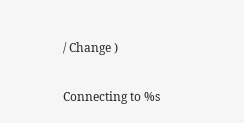/ Change )

Connecting to %s